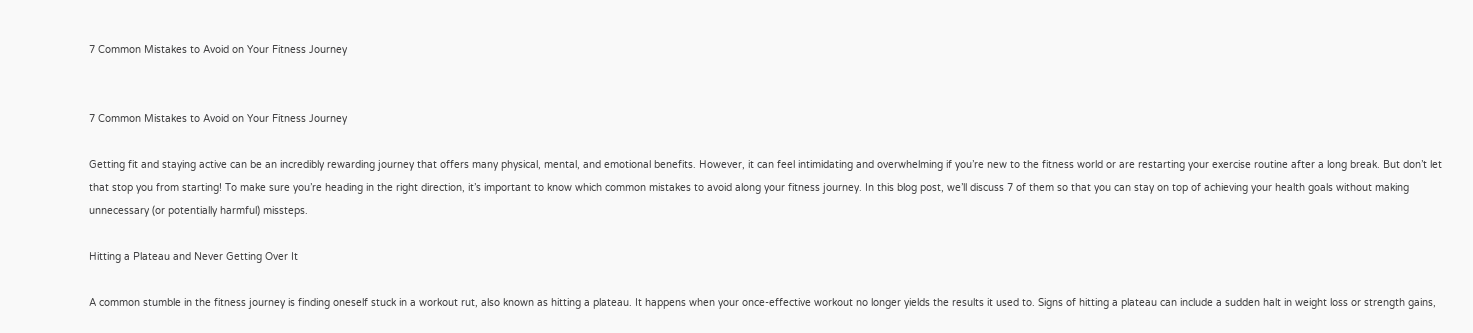7 Common Mistakes to Avoid on Your Fitness Journey


7 Common Mistakes to Avoid on Your Fitness Journey

Getting fit and staying active can be an incredibly rewarding journey that offers many physical, mental, and emotional benefits. However, it can feel intimidating and overwhelming if you’re new to the fitness world or are restarting your exercise routine after a long break. But don’t let that stop you from starting! To make sure you’re heading in the right direction, it’s important to know which common mistakes to avoid along your fitness journey. In this blog post, we’ll discuss 7 of them so that you can stay on top of achieving your health goals without making unnecessary (or potentially harmful) missteps.

Hitting a Plateau and Never Getting Over It

A common stumble in the fitness journey is finding oneself stuck in a workout rut, also known as hitting a plateau. It happens when your once-effective workout no longer yields the results it used to. Signs of hitting a plateau can include a sudden halt in weight loss or strength gains,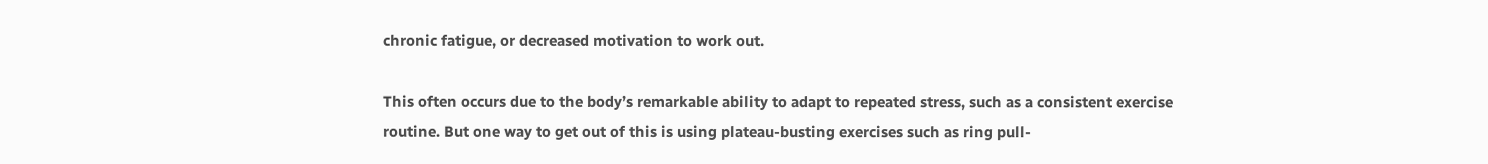chronic fatigue, or decreased motivation to work out.

This often occurs due to the body’s remarkable ability to adapt to repeated stress, such as a consistent exercise routine. But one way to get out of this is using plateau-busting exercises such as ring pull-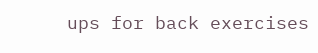ups for back exercises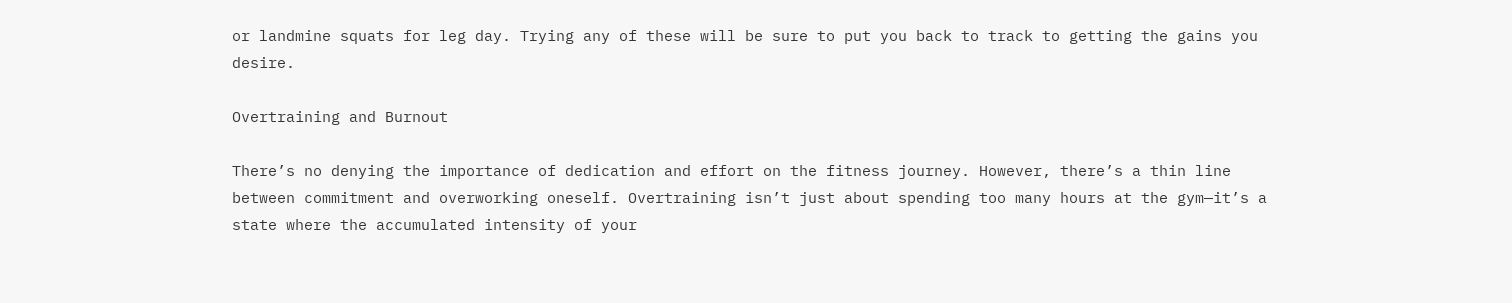or landmine squats for leg day. Trying any of these will be sure to put you back to track to getting the gains you desire.

Overtraining and Burnout

There’s no denying the importance of dedication and effort on the fitness journey. However, there’s a thin line between commitment and overworking oneself. Overtraining isn’t just about spending too many hours at the gym—it’s a state where the accumulated intensity of your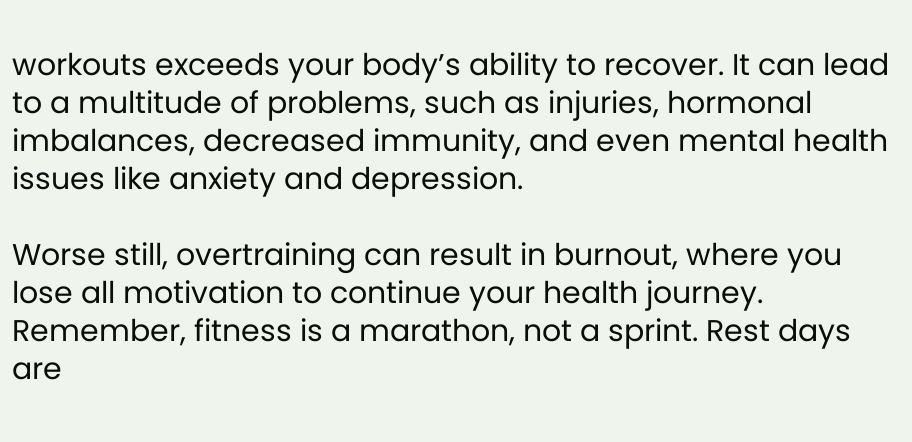workouts exceeds your body’s ability to recover. It can lead to a multitude of problems, such as injuries, hormonal imbalances, decreased immunity, and even mental health issues like anxiety and depression.

Worse still, overtraining can result in burnout, where you lose all motivation to continue your health journey. Remember, fitness is a marathon, not a sprint. Rest days are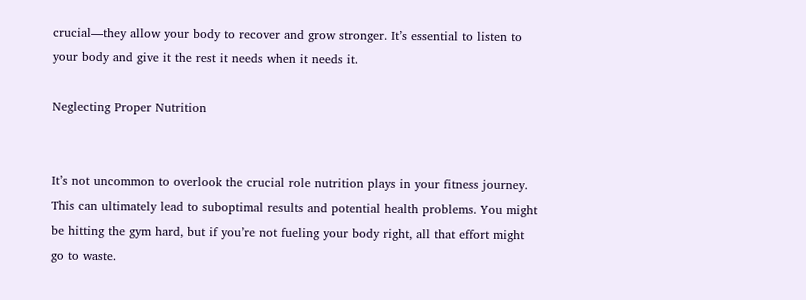crucial—they allow your body to recover and grow stronger. It’s essential to listen to your body and give it the rest it needs when it needs it.

Neglecting Proper Nutrition


It’s not uncommon to overlook the crucial role nutrition plays in your fitness journey. This can ultimately lead to suboptimal results and potential health problems. You might be hitting the gym hard, but if you’re not fueling your body right, all that effort might go to waste.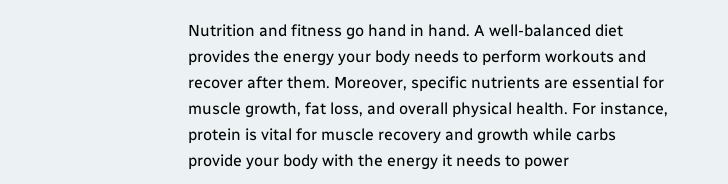Nutrition and fitness go hand in hand. A well-balanced diet provides the energy your body needs to perform workouts and recover after them. Moreover, specific nutrients are essential for muscle growth, fat loss, and overall physical health. For instance, protein is vital for muscle recovery and growth while carbs provide your body with the energy it needs to power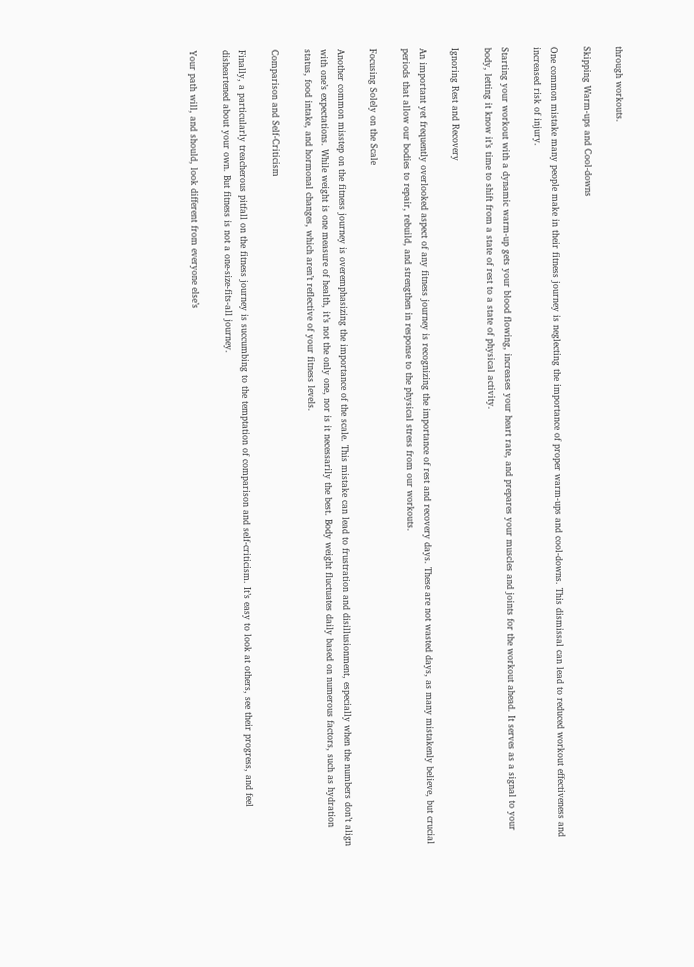through workouts.

Skipping Warm-ups and Cool-downs

One common mistake many people make in their fitness journey is neglecting the importance of proper warm-ups and cool-downs. This dismissal can lead to reduced workout effectiveness and increased risk of injury.

Starting your workout with a dynamic warm-up gets your blood flowing, increases your heart rate, and prepares your muscles and joints for the workout ahead. It serves as a signal to your body, letting it know it’s time to shift from a state of rest to a state of physical activity.

Ignoring Rest and Recovery

An important yet frequently overlooked aspect of any fitness journey is recognizing the importance of rest and recovery days. These are not wasted days, as many mistakenly believe, but crucial periods that allow our bodies to repair, rebuild, and strengthen in response to the physical stress from our workouts.

Focusing Solely on the Scale

Another common misstep on the fitness journey is overemphasizing the importance of the scale. This mistake can lead to frustration and disillusionment, especially when the numbers don’t align with one’s expectations. While weight is one measure of health, it’s not the only one, nor is it necessarily the best. Body weight fluctuates daily based on numerous factors, such as hydration status, food intake, and hormonal changes, which aren’t reflective of your fitness levels.

Comparison and Self-Criticism

Finally, a particularly treacherous pitfall on the fitness journey is succumbing to the temptation of comparison and self-criticism. It’s easy to look at others, see their progress, and feel disheartened about your own. But fitness is not a one-size-fits-all journey.

Your path will, and should, look different from everyone else’s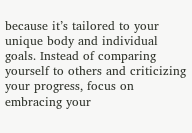because it’s tailored to your unique body and individual goals. Instead of comparing yourself to others and criticizing your progress, focus on embracing your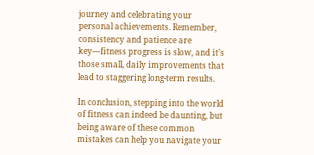journey and celebrating your personal achievements. Remember, consistency and patience are key—fitness progress is slow, and it’s those small, daily improvements that lead to staggering long-term results.

In conclusion, stepping into the world of fitness can indeed be daunting, but being aware of these common mistakes can help you navigate your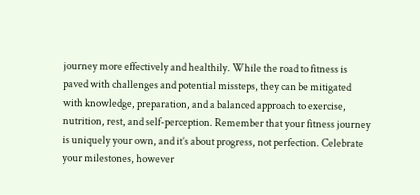journey more effectively and healthily. While the road to fitness is paved with challenges and potential missteps, they can be mitigated with knowledge, preparation, and a balanced approach to exercise, nutrition, rest, and self-perception. Remember that your fitness journey is uniquely your own, and it’s about progress, not perfection. Celebrate your milestones, however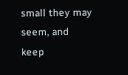small they may seem, and keep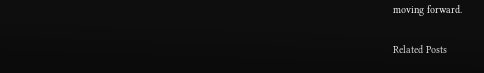moving forward.

Related Posts